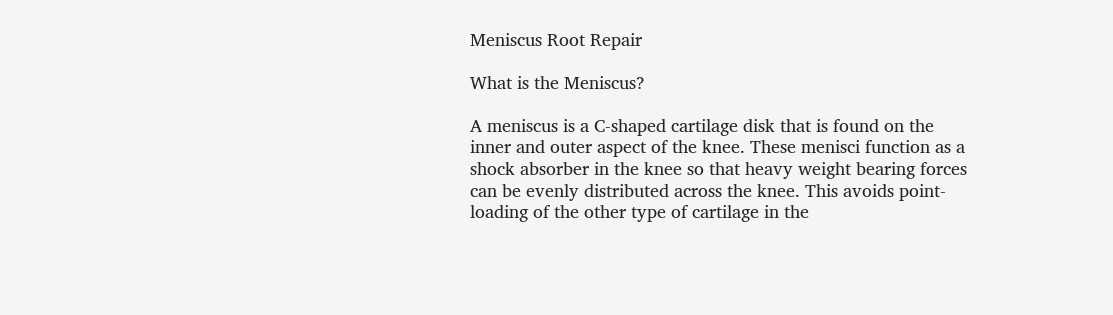Meniscus Root Repair

What is the Meniscus?

A meniscus is a C-shaped cartilage disk that is found on the inner and outer aspect of the knee. These menisci function as a shock absorber in the knee so that heavy weight bearing forces can be evenly distributed across the knee. This avoids point-loading of the other type of cartilage in the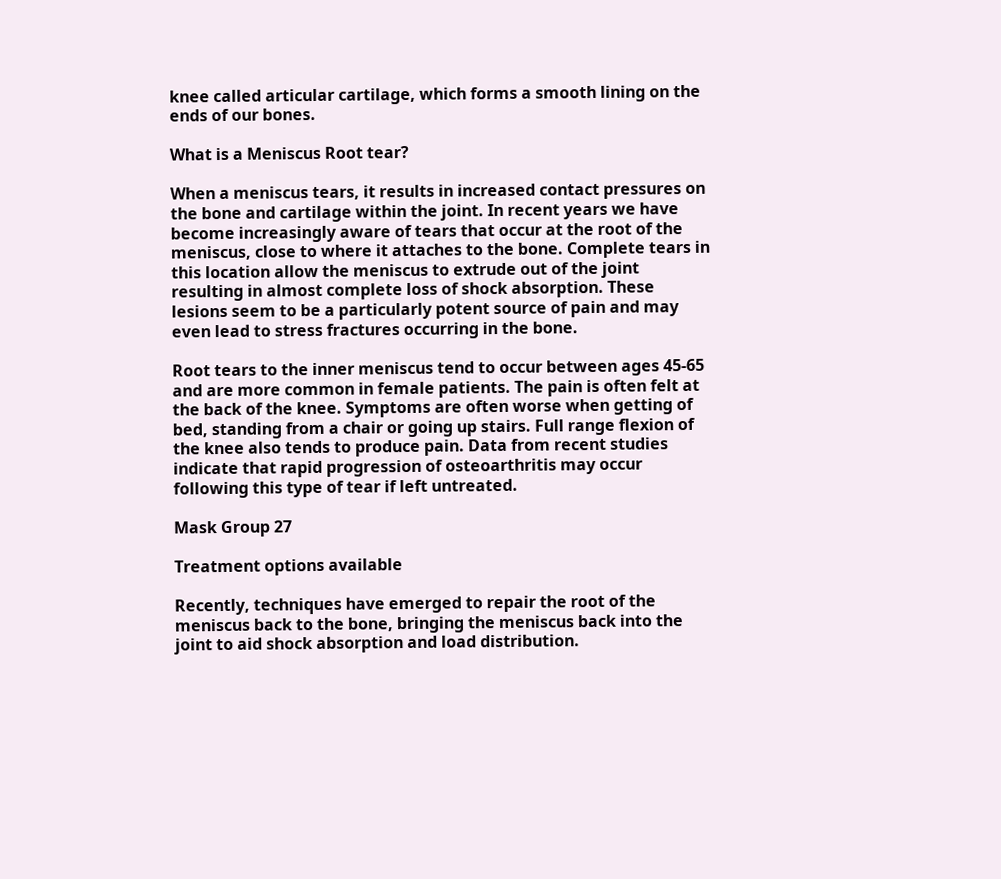knee called articular cartilage, which forms a smooth lining on the ends of our bones.

What is a Meniscus Root tear?

When a meniscus tears, it results in increased contact pressures on the bone and cartilage within the joint. In recent years we have become increasingly aware of tears that occur at the root of the meniscus, close to where it attaches to the bone. Complete tears in this location allow the meniscus to extrude out of the joint resulting in almost complete loss of shock absorption. These lesions seem to be a particularly potent source of pain and may even lead to stress fractures occurring in the bone.

Root tears to the inner meniscus tend to occur between ages 45-65 and are more common in female patients. The pain is often felt at the back of the knee. Symptoms are often worse when getting of bed, standing from a chair or going up stairs. Full range flexion of the knee also tends to produce pain. Data from recent studies indicate that rapid progression of osteoarthritis may occur following this type of tear if left untreated.

Mask Group 27

Treatment options available

Recently, techniques have emerged to repair the root of the meniscus back to the bone, bringing the meniscus back into the joint to aid shock absorption and load distribution.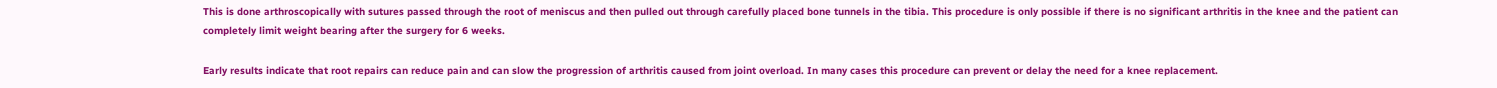This is done arthroscopically with sutures passed through the root of meniscus and then pulled out through carefully placed bone tunnels in the tibia. This procedure is only possible if there is no significant arthritis in the knee and the patient can completely limit weight bearing after the surgery for 6 weeks.

Early results indicate that root repairs can reduce pain and can slow the progression of arthritis caused from joint overload. In many cases this procedure can prevent or delay the need for a knee replacement.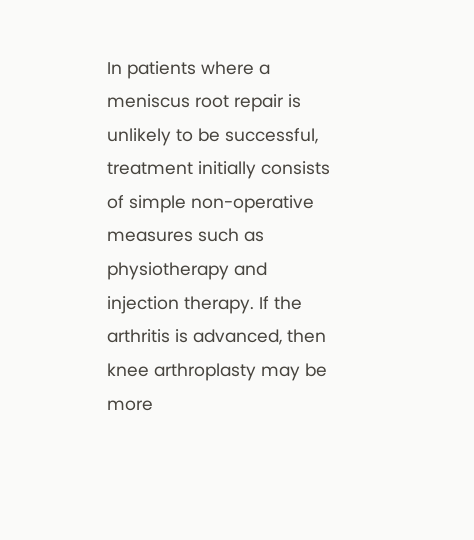In patients where a meniscus root repair is unlikely to be successful, treatment initially consists of simple non-operative measures such as physiotherapy and injection therapy. If the arthritis is advanced, then knee arthroplasty may be more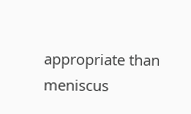appropriate than meniscus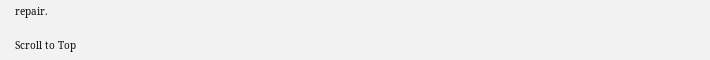repair.

Scroll to Top